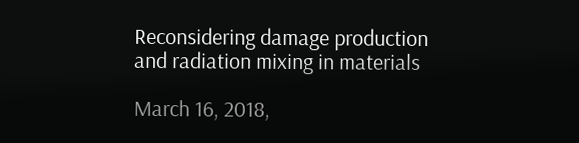Reconsidering damage production and radiation mixing in materials

March 16, 2018,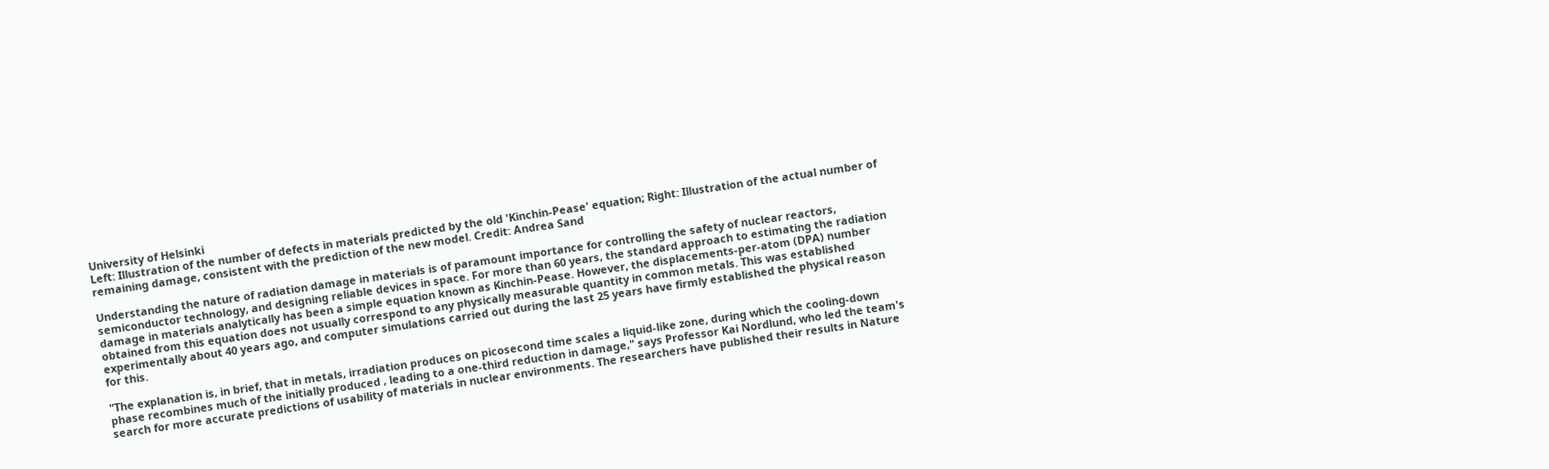University of Helsinki
Left: Illustration of the number of defects in materials predicted by the old 'Kinchin-Pease' equation; Right: Illustration of the actual number of remaining damage, consistent with the prediction of the new model. Credit: Andrea Sand

Understanding the nature of radiation damage in materials is of paramount importance for controlling the safety of nuclear reactors, semiconductor technology, and designing reliable devices in space. For more than 60 years, the standard approach to estimating the radiation damage in materials analytically has been a simple equation known as Kinchin-Pease. However, the displacements-per-atom (DPA) number obtained from this equation does not usually correspond to any physically measurable quantity in common metals. This was established experimentally about 40 years ago, and computer simulations carried out during the last 25 years have firmly established the physical reason for this.

"The explanation is, in brief, that in metals, irradiation produces on picosecond time scales a liquid-like zone, during which the cooling-down phase recombines much of the initially produced , leading to a one-third reduction in damage," says Professor Kai Nordlund, who led the team's search for more accurate predictions of usability of materials in nuclear environments. The researchers have published their results in Nature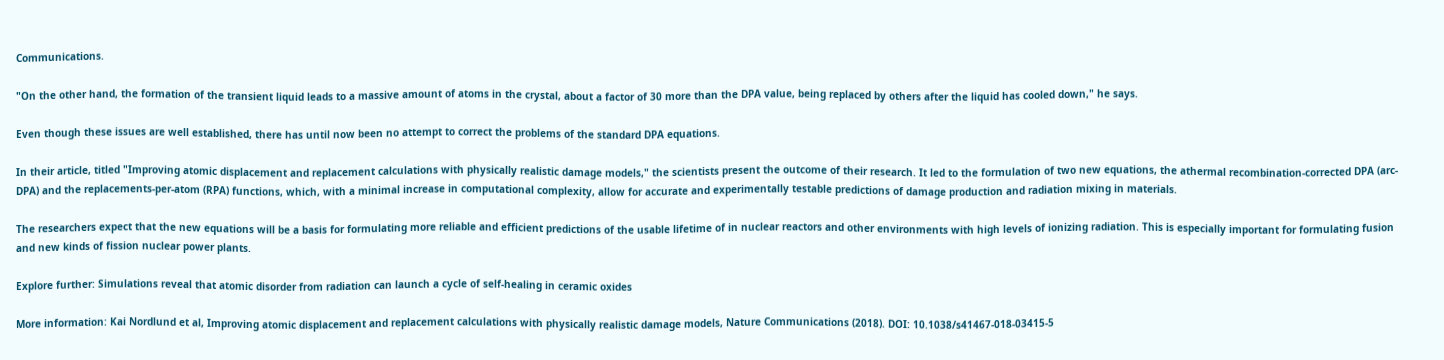Communications.

"On the other hand, the formation of the transient liquid leads to a massive amount of atoms in the crystal, about a factor of 30 more than the DPA value, being replaced by others after the liquid has cooled down," he says.

Even though these issues are well established, there has until now been no attempt to correct the problems of the standard DPA equations.

In their article, titled "Improving atomic displacement and replacement calculations with physically realistic damage models," the scientists present the outcome of their research. It led to the formulation of two new equations, the athermal recombination-corrected DPA (arc-DPA) and the replacements-per-atom (RPA) functions, which, with a minimal increase in computational complexity, allow for accurate and experimentally testable predictions of damage production and radiation mixing in materials.

The researchers expect that the new equations will be a basis for formulating more reliable and efficient predictions of the usable lifetime of in nuclear reactors and other environments with high levels of ionizing radiation. This is especially important for formulating fusion and new kinds of fission nuclear power plants.

Explore further: Simulations reveal that atomic disorder from radiation can launch a cycle of self-healing in ceramic oxides

More information: Kai Nordlund et al, Improving atomic displacement and replacement calculations with physically realistic damage models, Nature Communications (2018). DOI: 10.1038/s41467-018-03415-5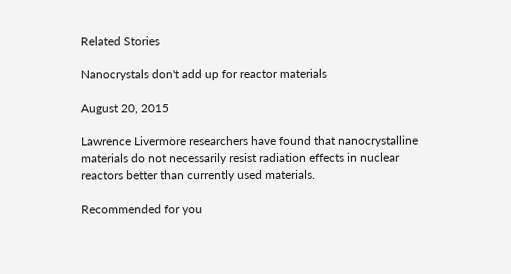Related Stories

Nanocrystals don't add up for reactor materials

August 20, 2015

Lawrence Livermore researchers have found that nanocrystalline materials do not necessarily resist radiation effects in nuclear reactors better than currently used materials.

Recommended for you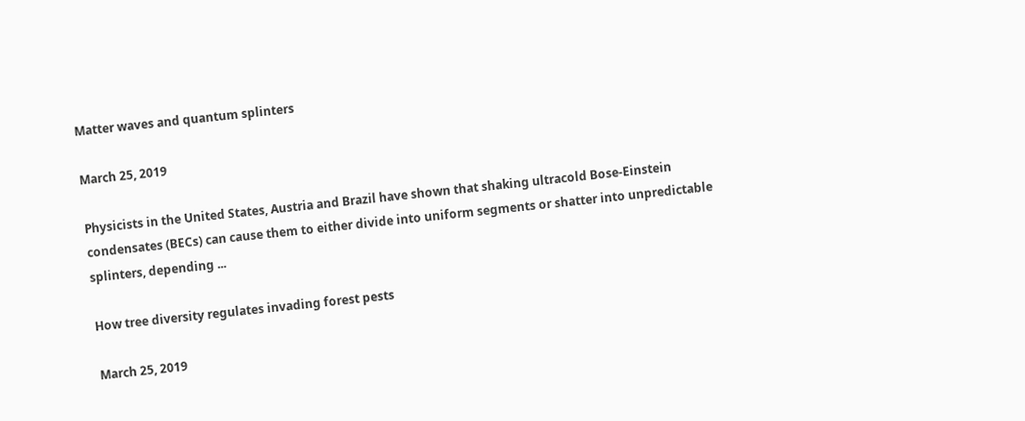Matter waves and quantum splinters

March 25, 2019

Physicists in the United States, Austria and Brazil have shown that shaking ultracold Bose-Einstein condensates (BECs) can cause them to either divide into uniform segments or shatter into unpredictable splinters, depending ...

How tree diversity regulates invading forest pests

March 25, 2019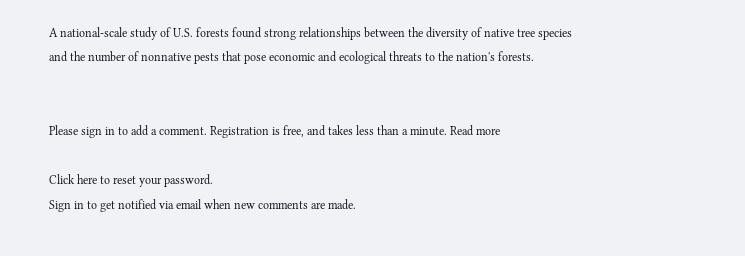A national-scale study of U.S. forests found strong relationships between the diversity of native tree species and the number of nonnative pests that pose economic and ecological threats to the nation's forests.


Please sign in to add a comment. Registration is free, and takes less than a minute. Read more

Click here to reset your password.
Sign in to get notified via email when new comments are made.